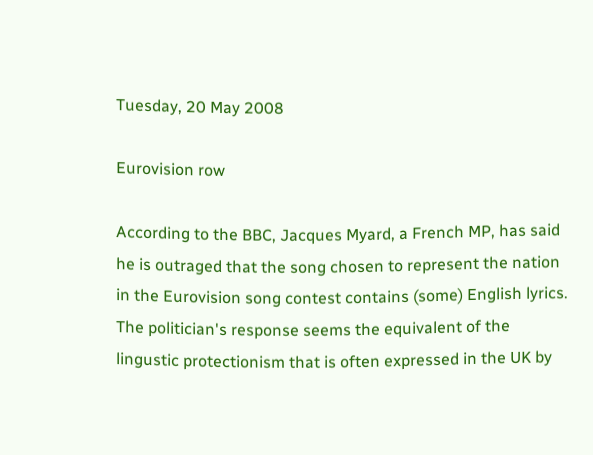Tuesday, 20 May 2008

Eurovision row

According to the BBC, Jacques Myard, a French MP, has said he is outraged that the song chosen to represent the nation in the Eurovision song contest contains (some) English lyrics. The politician's response seems the equivalent of the lingustic protectionism that is often expressed in the UK by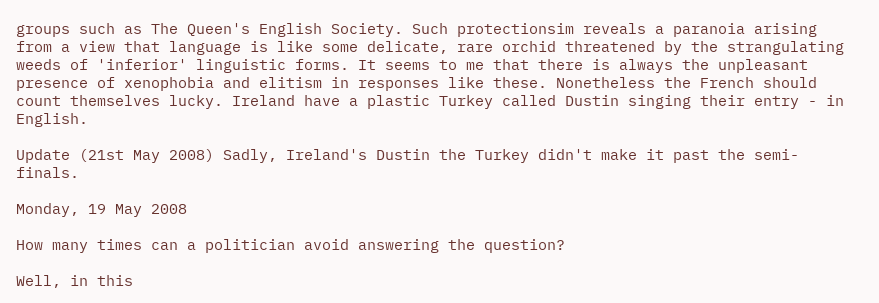groups such as The Queen's English Society. Such protectionsim reveals a paranoia arising from a view that language is like some delicate, rare orchid threatened by the strangulating weeds of 'inferior' linguistic forms. It seems to me that there is always the unpleasant presence of xenophobia and elitism in responses like these. Nonetheless the French should count themselves lucky. Ireland have a plastic Turkey called Dustin singing their entry - in English.

Update (21st May 2008) Sadly, Ireland's Dustin the Turkey didn't make it past the semi-finals.

Monday, 19 May 2008

How many times can a politician avoid answering the question?

Well, in this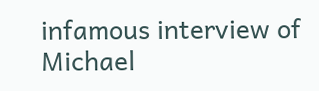infamous interview of Michael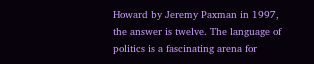Howard by Jeremy Paxman in 1997, the answer is twelve. The language of politics is a fascinating arena for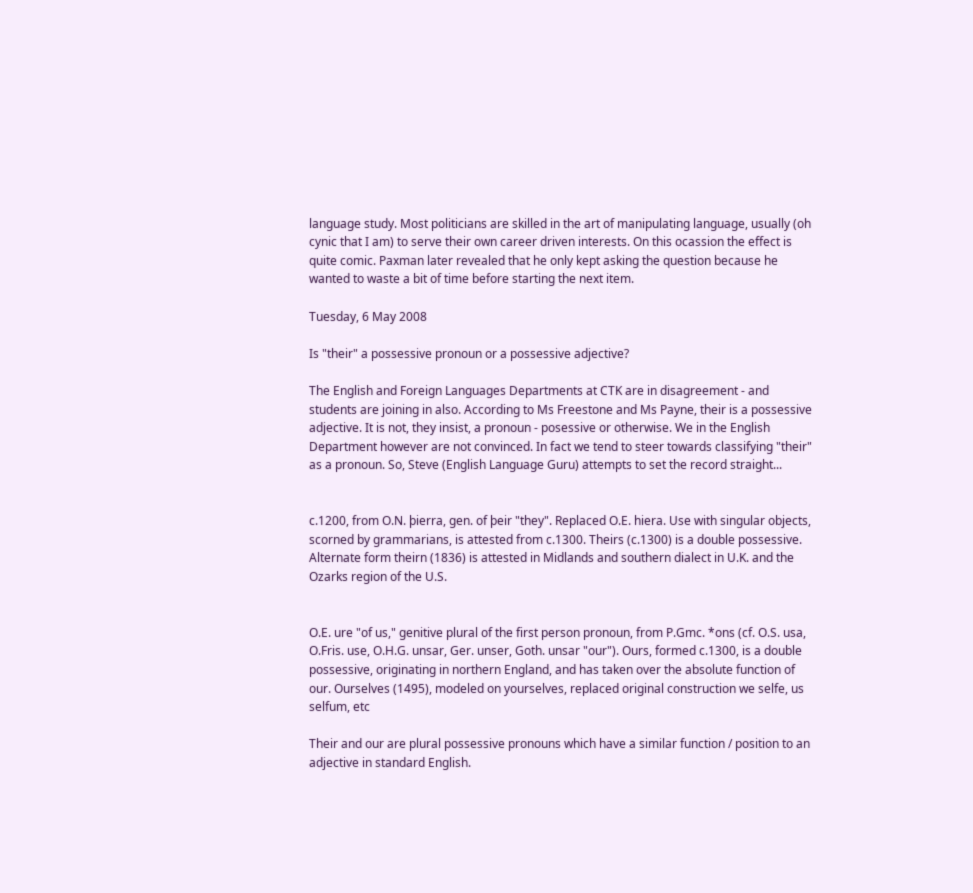language study. Most politicians are skilled in the art of manipulating language, usually (oh cynic that I am) to serve their own career driven interests. On this ocassion the effect is quite comic. Paxman later revealed that he only kept asking the question because he wanted to waste a bit of time before starting the next item.

Tuesday, 6 May 2008

Is "their" a possessive pronoun or a possessive adjective?

The English and Foreign Languages Departments at CTK are in disagreement - and students are joining in also. According to Ms Freestone and Ms Payne, their is a possessive adjective. It is not, they insist, a pronoun - posessive or otherwise. We in the English Department however are not convinced. In fact we tend to steer towards classifying "their" as a pronoun. So, Steve (English Language Guru) attempts to set the record straight...


c.1200, from O.N. þierra, gen. of þeir "they". Replaced O.E. hiera. Use with singular objects, scorned by grammarians, is attested from c.1300. Theirs (c.1300) is a double possessive. Alternate form theirn (1836) is attested in Midlands and southern dialect in U.K. and the Ozarks region of the U.S.


O.E. ure "of us," genitive plural of the first person pronoun, from P.Gmc. *ons (cf. O.S. usa, O.Fris. use, O.H.G. unsar, Ger. unser, Goth. unsar "our"). Ours, formed c.1300, is a double possessive, originating in northern England, and has taken over the absolute function of our. Ourselves (1495), modeled on yourselves, replaced original construction we selfe, us selfum, etc

Their and our are plural possessive pronouns which have a similar function / position to an adjective in standard English.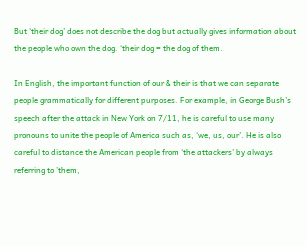But ‘their dog’ does not describe the dog but actually gives information about the people who own the dog. ‘their dog = the dog of them.

In English, the important function of our & their is that we can separate people grammatically for different purposes. For example, in George Bush’s speech after the attack in New York on 7/11, he is careful to use many pronouns to unite the people of America such as, ‘we, us, our’. He is also careful to distance the American people from ‘the attackers’ by always referring to ’them,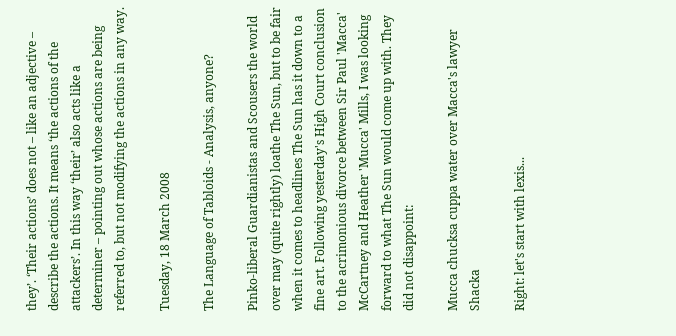they’. ‘Their actions’ does not – like an adjective – describe the actions. It means ‘the actions of the attackers’. In this way ‘their’ also acts like a determiner – pointing out whose actions are being referred to, but not modifying the actions in any way.

Tuesday, 18 March 2008

The Language of Tabloids - Analysis, anyone?

Pinko-liberal Guardianistas and Scousers the world over may (quite rightly) loathe The Sun, but to be fair when it comes to headlines The Sun has it down to a fine art. Following yesterday's High Court conclusion to the acrimonious divorce between Sir Paul 'Macca' McCartney and Heather 'Mucca' Mills, I was looking forward to what The Sun would come up with. They did not disappoint:

Mucca chucksa cuppa water over Macca's lawyer Shacka

Right: let's start with lexis...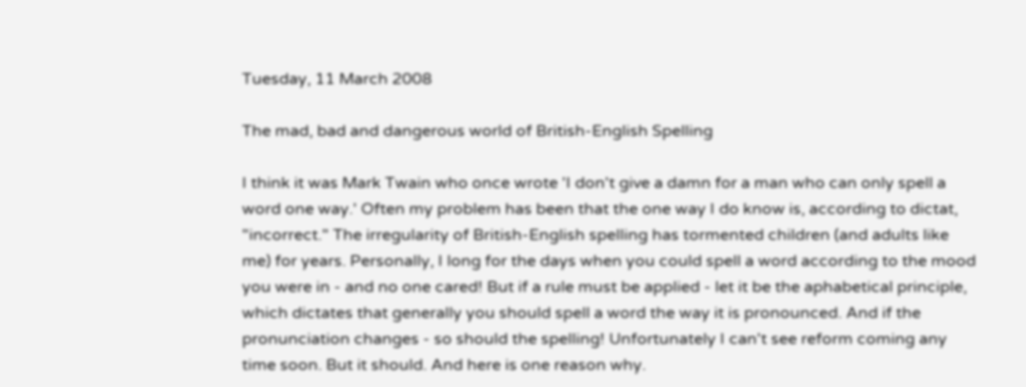Tuesday, 11 March 2008

The mad, bad and dangerous world of British-English Spelling

I think it was Mark Twain who once wrote 'I don't give a damn for a man who can only spell a word one way.' Often my problem has been that the one way I do know is, according to dictat, "incorrect." The irregularity of British-English spelling has tormented children (and adults like me) for years. Personally, I long for the days when you could spell a word according to the mood you were in - and no one cared! But if a rule must be applied - let it be the aphabetical principle, which dictates that generally you should spell a word the way it is pronounced. And if the pronunciation changes - so should the spelling! Unfortunately I can't see reform coming any time soon. But it should. And here is one reason why.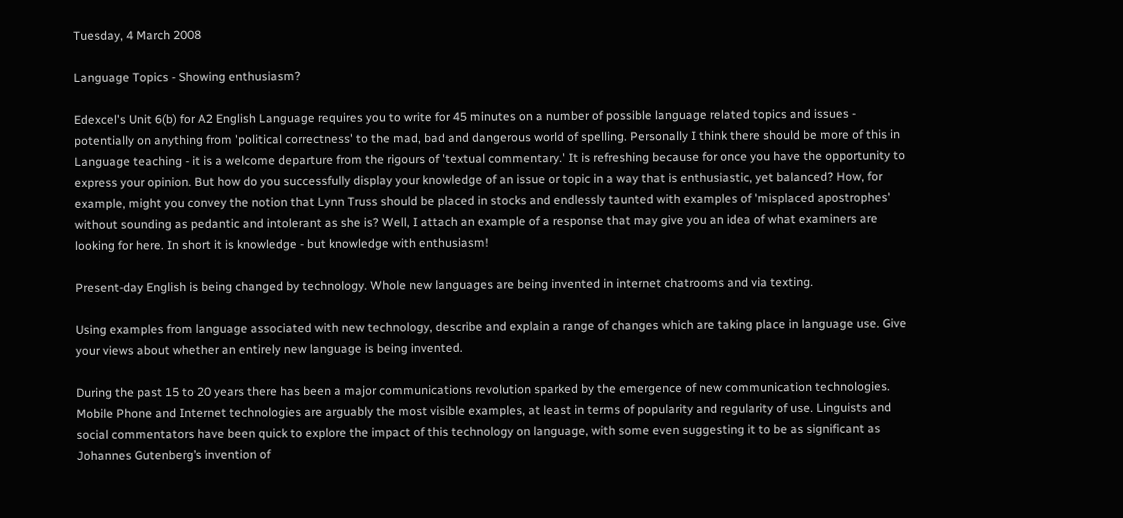Tuesday, 4 March 2008

Language Topics - Showing enthusiasm?

Edexcel's Unit 6(b) for A2 English Language requires you to write for 45 minutes on a number of possible language related topics and issues - potentially on anything from 'political correctness' to the mad, bad and dangerous world of spelling. Personally I think there should be more of this in Language teaching - it is a welcome departure from the rigours of 'textual commentary.' It is refreshing because for once you have the opportunity to express your opinion. But how do you successfully display your knowledge of an issue or topic in a way that is enthusiastic, yet balanced? How, for example, might you convey the notion that Lynn Truss should be placed in stocks and endlessly taunted with examples of 'misplaced apostrophes' without sounding as pedantic and intolerant as she is? Well, I attach an example of a response that may give you an idea of what examiners are looking for here. In short it is knowledge - but knowledge with enthusiasm!

Present-day English is being changed by technology. Whole new languages are being invented in internet chatrooms and via texting.

Using examples from language associated with new technology, describe and explain a range of changes which are taking place in language use. Give your views about whether an entirely new language is being invented.

During the past 15 to 20 years there has been a major communications revolution sparked by the emergence of new communication technologies. Mobile Phone and Internet technologies are arguably the most visible examples, at least in terms of popularity and regularity of use. Linguists and social commentators have been quick to explore the impact of this technology on language, with some even suggesting it to be as significant as
Johannes Gutenberg’s invention of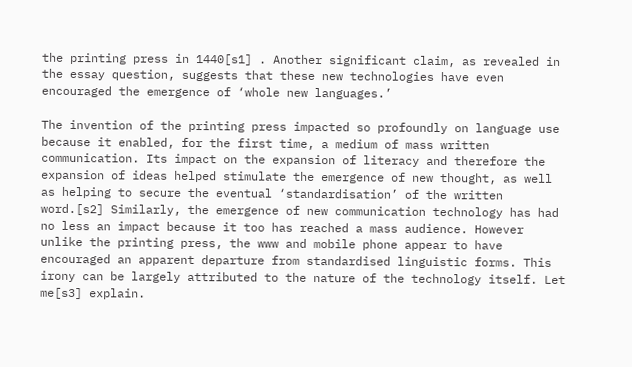the printing press in 1440[s1] . Another significant claim, as revealed in the essay question, suggests that these new technologies have even encouraged the emergence of ‘whole new languages.’

The invention of the printing press impacted so profoundly on language use because it enabled, for the first time, a medium of mass written communication. Its impact on the expansion of literacy and therefore the expansion of ideas helped stimulate the emergence of new thought, as well as helping to secure the eventual ‘standardisation’ of the written word.[s2] Similarly, the emergence of new communication technology has had no less an impact because it too has reached a mass audience. However unlike the printing press, the www and mobile phone appear to have encouraged an apparent departure from standardised linguistic forms. This irony can be largely attributed to the nature of the technology itself. Let me[s3] explain.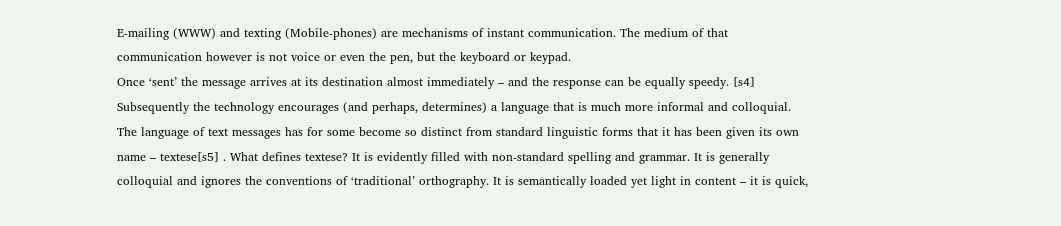E-mailing (WWW) and texting (Mobile-phones) are mechanisms of instant communication. The medium of that communication however is not voice or even the pen, but the keyboard or keypad.
Once ‘sent’ the message arrives at its destination almost immediately – and the response can be equally speedy. [s4] Subsequently the technology encourages (and perhaps, determines) a language that is much more informal and colloquial. The language of text messages has for some become so distinct from standard linguistic forms that it has been given its own name – textese[s5] . What defines textese? It is evidently filled with non-standard spelling and grammar. It is generally colloquial and ignores the conventions of ‘traditional’ orthography. It is semantically loaded yet light in content – it is quick,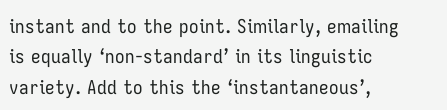instant and to the point. Similarly, emailing is equally ‘non-standard’ in its linguistic variety. Add to this the ‘instantaneous’,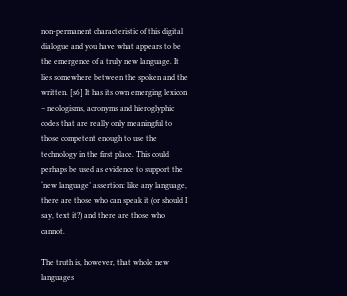non-permanent characteristic of this digital dialogue and you have what appears to be the emergence of a truly new language. It lies somewhere between the spoken and the written. [s6] It has its own emerging lexicon – neologisms, acronyms and hieroglyphic codes that are really only meaningful to those competent enough to use the technology in the first place. This could perhaps be used as evidence to support the ‘new language’ assertion: like any language, there are those who can speak it (or should I say, text it?) and there are those who cannot.

The truth is, however, that whole new languages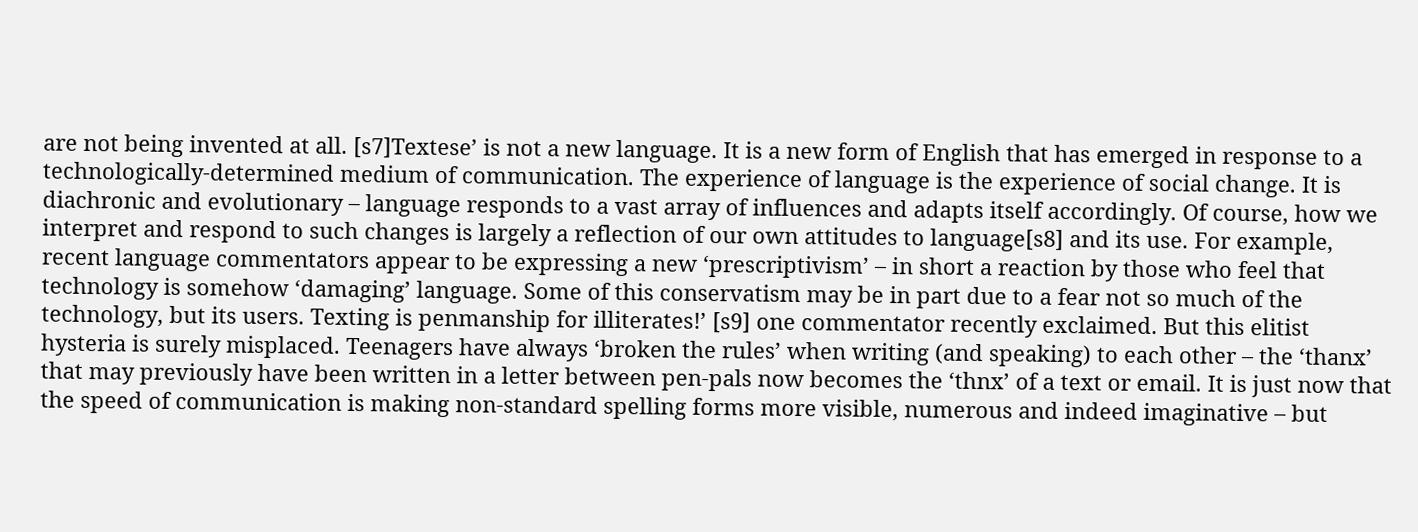are not being invented at all. [s7]Textese’ is not a new language. It is a new form of English that has emerged in response to a technologically-determined medium of communication. The experience of language is the experience of social change. It is diachronic and evolutionary – language responds to a vast array of influences and adapts itself accordingly. Of course, how we interpret and respond to such changes is largely a reflection of our own attitudes to language[s8] and its use. For example, recent language commentators appear to be expressing a new ‘prescriptivism’ – in short a reaction by those who feel that technology is somehow ‘damaging’ language. Some of this conservatism may be in part due to a fear not so much of the technology, but its users. Texting is penmanship for illiterates!’ [s9] one commentator recently exclaimed. But this elitist hysteria is surely misplaced. Teenagers have always ‘broken the rules’ when writing (and speaking) to each other – the ‘thanx’ that may previously have been written in a letter between pen-pals now becomes the ‘thnx’ of a text or email. It is just now that the speed of communication is making non-standard spelling forms more visible, numerous and indeed imaginative – but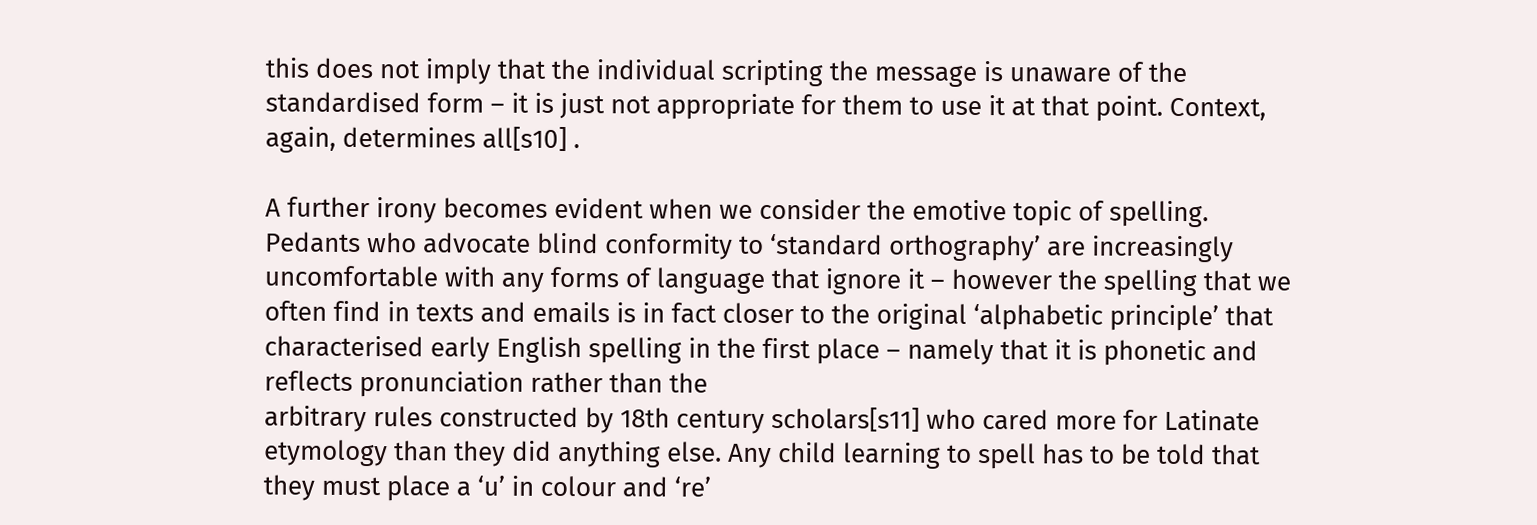this does not imply that the individual scripting the message is unaware of the standardised form – it is just not appropriate for them to use it at that point. Context, again, determines all[s10] .

A further irony becomes evident when we consider the emotive topic of spelling. Pedants who advocate blind conformity to ‘standard orthography’ are increasingly uncomfortable with any forms of language that ignore it – however the spelling that we often find in texts and emails is in fact closer to the original ‘alphabetic principle’ that characterised early English spelling in the first place – namely that it is phonetic and reflects pronunciation rather than the
arbitrary rules constructed by 18th century scholars[s11] who cared more for Latinate etymology than they did anything else. Any child learning to spell has to be told that they must place a ‘u’ in colour and ‘re’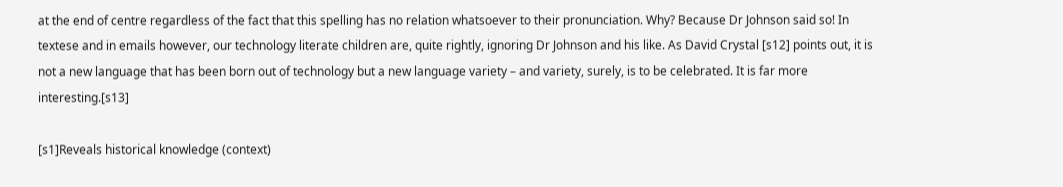at the end of centre regardless of the fact that this spelling has no relation whatsoever to their pronunciation. Why? Because Dr Johnson said so! In textese and in emails however, our technology literate children are, quite rightly, ignoring Dr Johnson and his like. As David Crystal [s12] points out, it is not a new language that has been born out of technology but a new language variety – and variety, surely, is to be celebrated. It is far more interesting.[s13]

[s1]Reveals historical knowledge (context)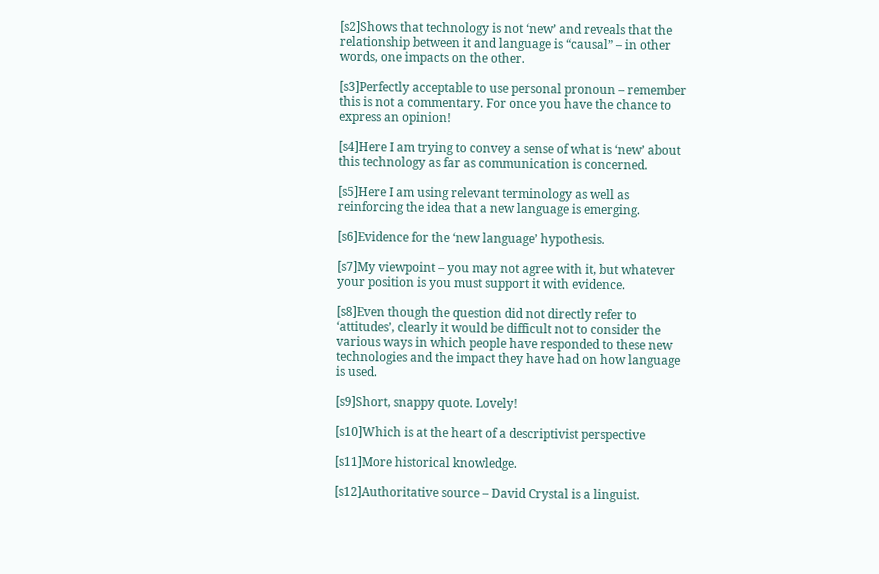[s2]Shows that technology is not ‘new’ and reveals that the relationship between it and language is “causal” – in other words, one impacts on the other.

[s3]Perfectly acceptable to use personal pronoun – remember this is not a commentary. For once you have the chance to express an opinion!

[s4]Here I am trying to convey a sense of what is ‘new’ about this technology as far as communication is concerned.

[s5]Here I am using relevant terminology as well as reinforcing the idea that a new language is emerging.

[s6]Evidence for the ‘new language’ hypothesis.

[s7]My viewpoint – you may not agree with it, but whatever your position is you must support it with evidence.

[s8]Even though the question did not directly refer to ‘attitudes’, clearly it would be difficult not to consider the various ways in which people have responded to these new technologies and the impact they have had on how language is used.

[s9]Short, snappy quote. Lovely!

[s10]Which is at the heart of a descriptivist perspective

[s11]More historical knowledge.

[s12]Authoritative source – David Crystal is a linguist.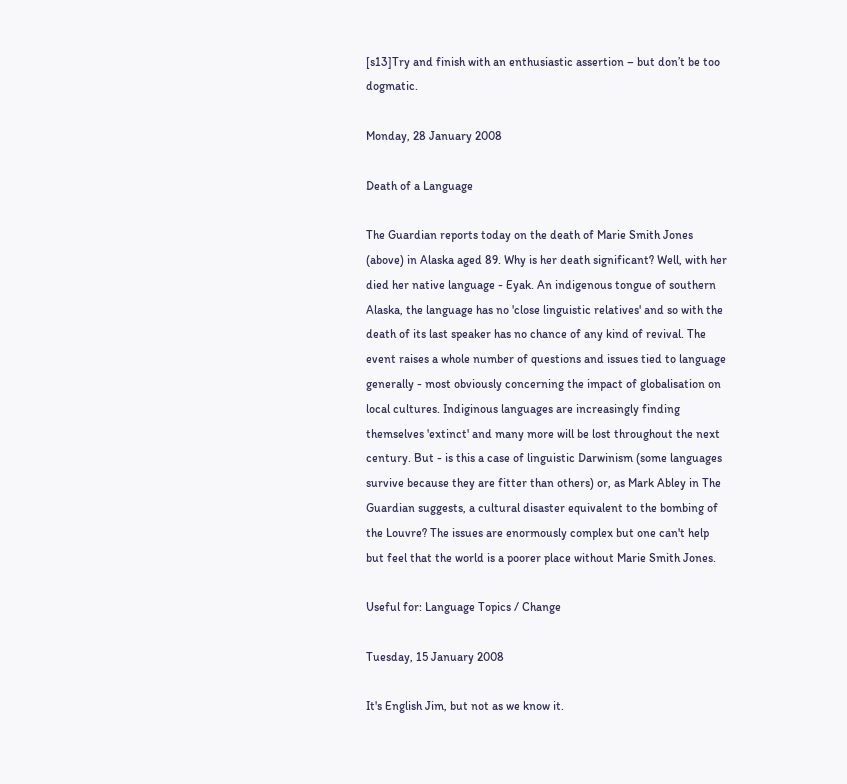[s13]Try and finish with an enthusiastic assertion – but don’t be too dogmatic.

Monday, 28 January 2008

Death of a Language

The Guardian reports today on the death of Marie Smith Jones (above) in Alaska aged 89. Why is her death significant? Well, with her died her native language - Eyak. An indigenous tongue of southern Alaska, the language has no 'close linguistic relatives' and so with the death of its last speaker has no chance of any kind of revival. The event raises a whole number of questions and issues tied to language generally - most obviously concerning the impact of globalisation on local cultures. Indiginous languages are increasingly finding themselves 'extinct' and many more will be lost throughout the next century. But - is this a case of linguistic Darwinism (some languages survive because they are fitter than others) or, as Mark Abley in The Guardian suggests, a cultural disaster equivalent to the bombing of the Louvre? The issues are enormously complex but one can't help but feel that the world is a poorer place without Marie Smith Jones.

Useful for: Language Topics / Change

Tuesday, 15 January 2008

It's English Jim, but not as we know it.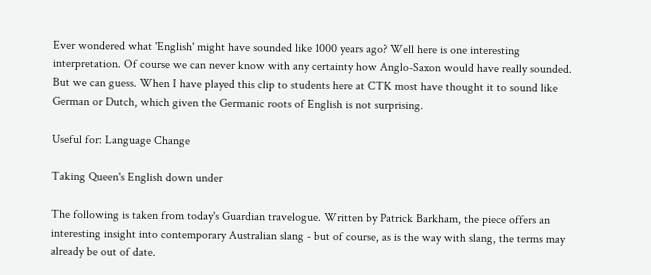Ever wondered what 'English' might have sounded like 1000 years ago? Well here is one interesting interpretation. Of course we can never know with any certainty how Anglo-Saxon would have really sounded. But we can guess. When I have played this clip to students here at CTK most have thought it to sound like German or Dutch, which given the Germanic roots of English is not surprising.

Useful for: Language Change

Taking Queen's English down under

The following is taken from today's Guardian travelogue. Written by Patrick Barkham, the piece offers an interesting insight into contemporary Australian slang - but of course, as is the way with slang, the terms may already be out of date.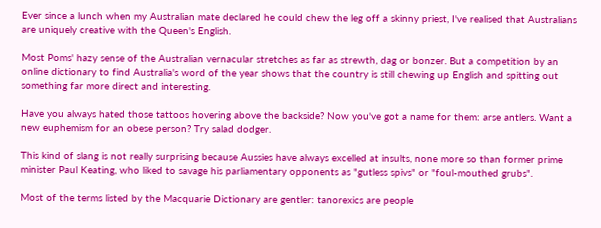Ever since a lunch when my Australian mate declared he could chew the leg off a skinny priest, I've realised that Australians are uniquely creative with the Queen's English.

Most Poms' hazy sense of the Australian vernacular stretches as far as strewth, dag or bonzer. But a competition by an online dictionary to find Australia's word of the year shows that the country is still chewing up English and spitting out something far more direct and interesting.

Have you always hated those tattoos hovering above the backside? Now you've got a name for them: arse antlers. Want a new euphemism for an obese person? Try salad dodger.

This kind of slang is not really surprising because Aussies have always excelled at insults, none more so than former prime minister Paul Keating, who liked to savage his parliamentary opponents as "gutless spivs" or "foul-mouthed grubs".

Most of the terms listed by the Macquarie Dictionary are gentler: tanorexics are people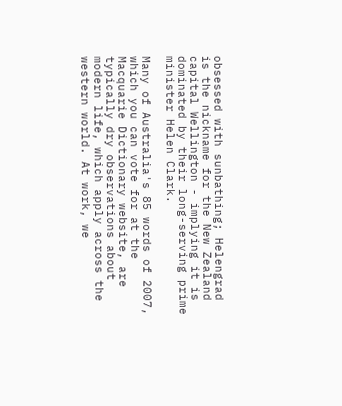obsessed with sunbathing; Helengrad is the nickname for the New Zealand capital Wellington - implying it is dominated by their long-serving prime minister Helen Clark.

Many of Australia's 85 words of 2007, which you can vote for at the Macquarie Dictionary website, are typically dry observations about modern life, which apply across the western world. At work, we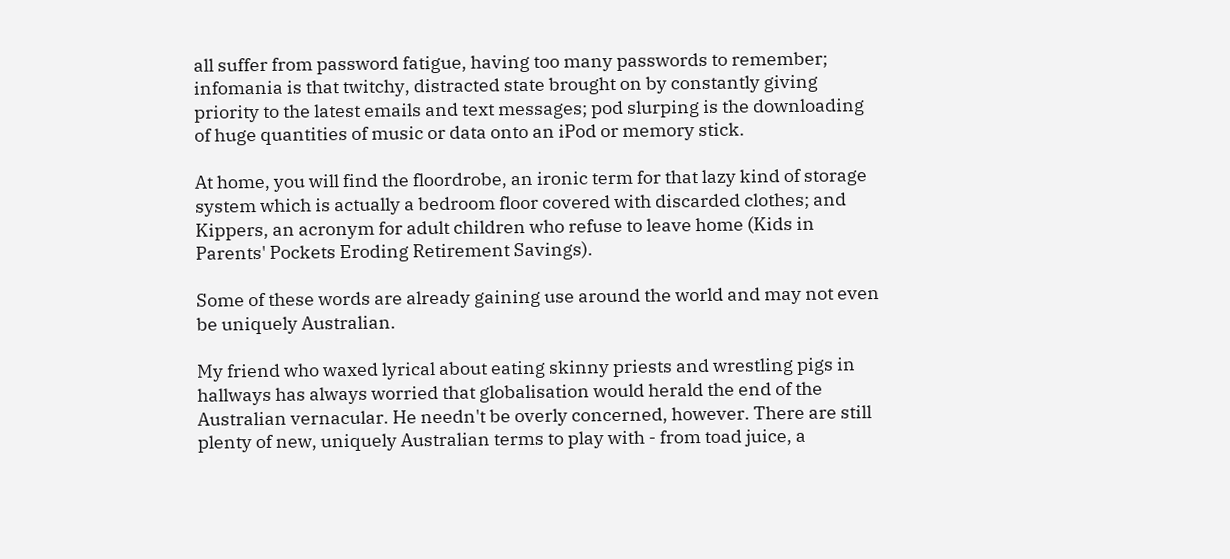all suffer from password fatigue, having too many passwords to remember; infomania is that twitchy, distracted state brought on by constantly giving priority to the latest emails and text messages; pod slurping is the downloading of huge quantities of music or data onto an iPod or memory stick.

At home, you will find the floordrobe, an ironic term for that lazy kind of storage system which is actually a bedroom floor covered with discarded clothes; and Kippers, an acronym for adult children who refuse to leave home (Kids in Parents' Pockets Eroding Retirement Savings).

Some of these words are already gaining use around the world and may not even be uniquely Australian.

My friend who waxed lyrical about eating skinny priests and wrestling pigs in hallways has always worried that globalisation would herald the end of the Australian vernacular. He needn't be overly concerned, however. There are still plenty of new, uniquely Australian terms to play with - from toad juice, a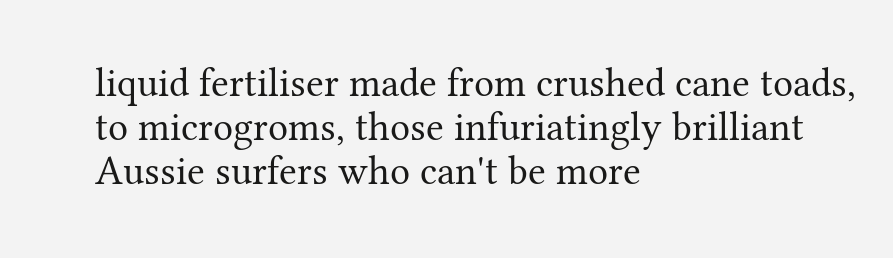liquid fertiliser made from crushed cane toads, to microgroms, those infuriatingly brilliant Aussie surfers who can't be more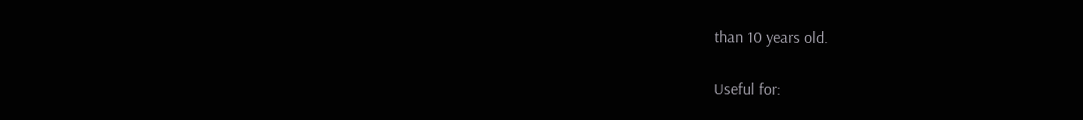than 10 years old.

Useful for: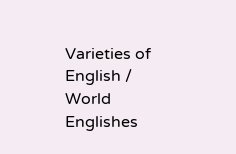Varieties of English / World Englishes